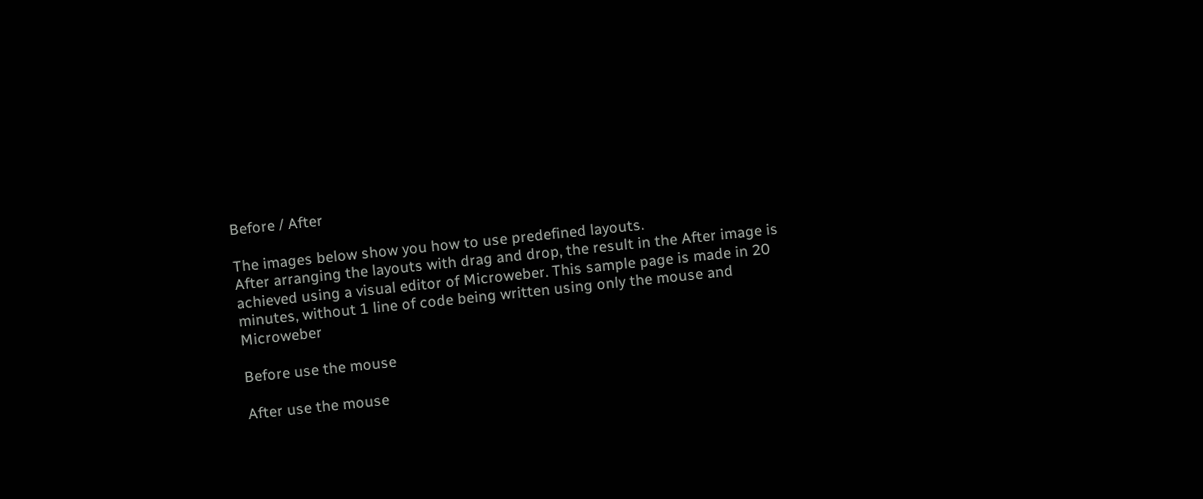Before / After

The images below show you how to use predefined layouts.
After arranging the layouts with drag and drop, the result in the After image is achieved using a visual editor of Microweber. This sample page is made in 20 minutes, without 1 line of code being written using only the mouse and Microweber

Before use the mouse

After use the mouse